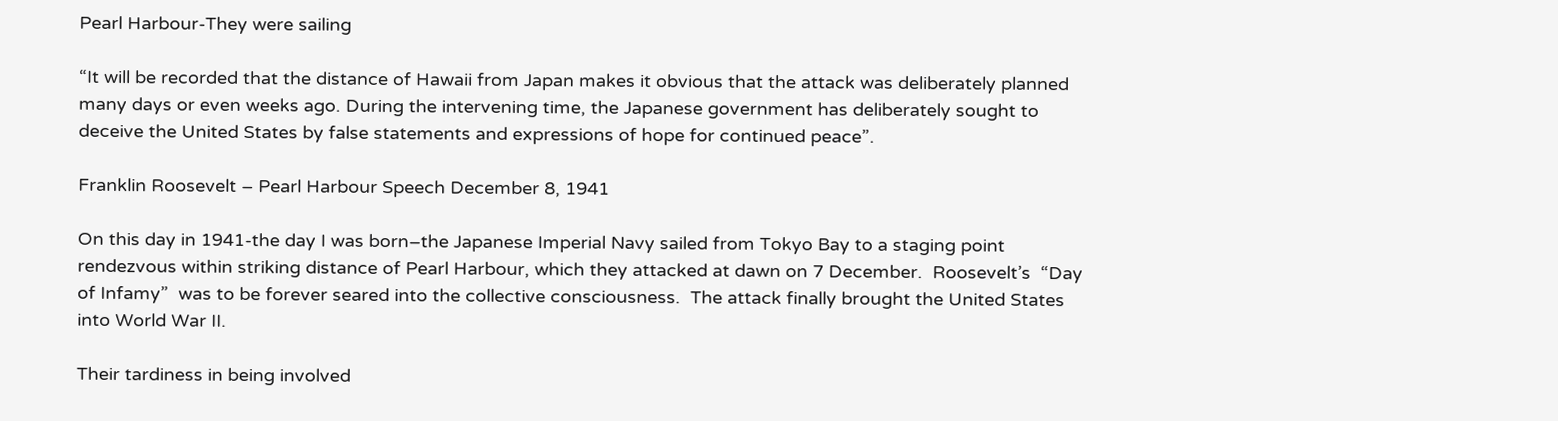Pearl Harbour-They were sailing

“It will be recorded that the distance of Hawaii from Japan makes it obvious that the attack was deliberately planned many days or even weeks ago. During the intervening time, the Japanese government has deliberately sought to deceive the United States by false statements and expressions of hope for continued peace”.

Franklin Roosevelt – Pearl Harbour Speech December 8, 1941

On this day in 1941-the day I was born–the Japanese Imperial Navy sailed from Tokyo Bay to a staging point rendezvous within striking distance of Pearl Harbour, which they attacked at dawn on 7 December.  Roosevelt’s  “Day of Infamy”  was to be forever seared into the collective consciousness.  The attack finally brought the United States into World War II.

Their tardiness in being involved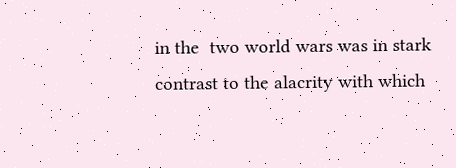in the  two world wars was in stark contrast to the alacrity with which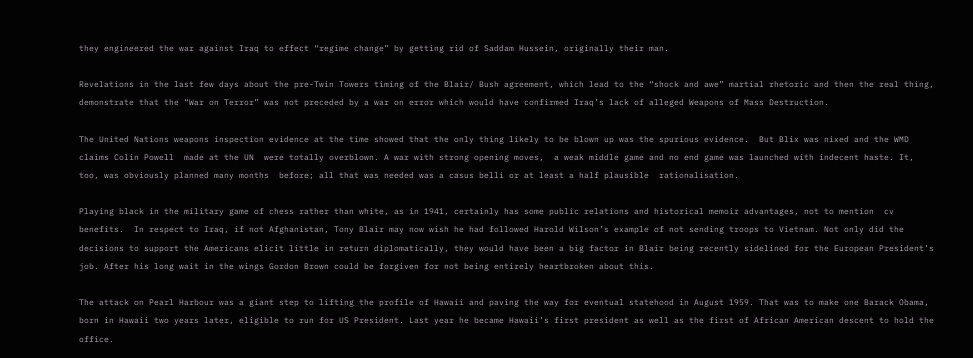they engineered the war against Iraq to effect “regime change” by getting rid of Saddam Hussein, originally their man.

Revelations in the last few days about the pre-Twin Towers timing of the Blair/ Bush agreement, which lead to the “shock and awe” martial rhetoric and then the real thing, demonstrate that the “War on Terror” was not preceded by a war on error which would have confirmed Iraq’s lack of alleged Weapons of Mass Destruction.

The United Nations weapons inspection evidence at the time showed that the only thing likely to be blown up was the spurious evidence.  But Blix was nixed and the WMD  claims Colin Powell  made at the UN  were totally overblown. A war with strong opening moves,  a weak middle game and no end game was launched with indecent haste. It, too, was obviously planned many months  before; all that was needed was a casus belli or at least a half plausible  rationalisation.

Playing black in the military game of chess rather than white, as in 1941, certainly has some public relations and historical memoir advantages, not to mention  cv benefits.  In respect to Iraq, if not Afghanistan, Tony Blair may now wish he had followed Harold Wilson’s example of not sending troops to Vietnam. Not only did the decisions to support the Americans elicit little in return diplomatically, they would have been a big factor in Blair being recently sidelined for the European President’s job. After his long wait in the wings Gordon Brown could be forgiven for not being entirely heartbroken about this.

The attack on Pearl Harbour was a giant step to lifting the profile of Hawaii and paving the way for eventual statehood in August 1959. That was to make one Barack Obama, born in Hawaii two years later, eligible to run for US President. Last year he became Hawaii’s first president as well as the first of African American descent to hold the office.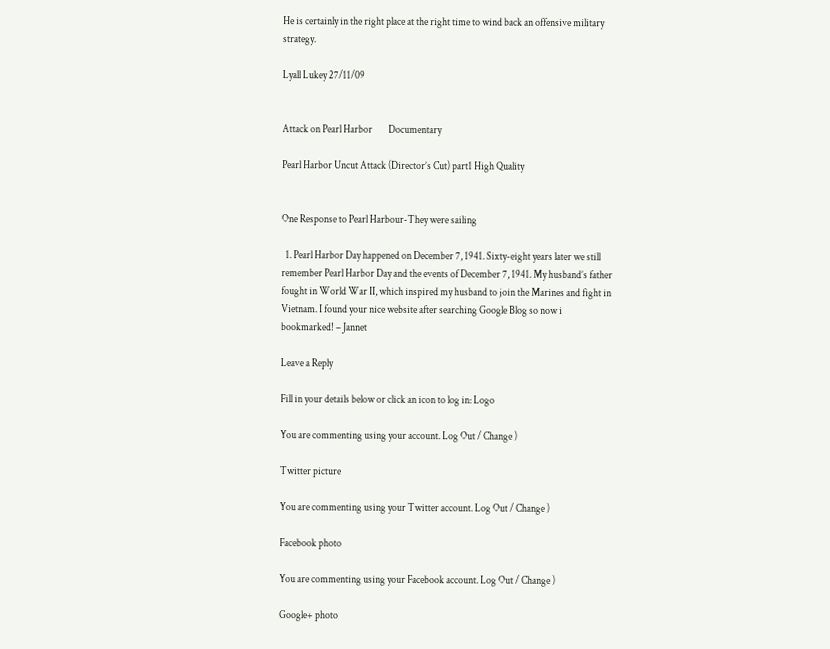He is certainly in the right place at the right time to wind back an offensive military strategy.

Lyall Lukey 27/11/09


Attack on Pearl Harbor        Documentary

Pearl Harbor Uncut Attack (Director’s Cut) part1 High Quality


One Response to Pearl Harbour-They were sailing

  1. Pearl Harbor Day happened on December 7, 1941. Sixty-eight years later we still remember Pearl Harbor Day and the events of December 7, 1941. My husband’s father fought in World War II, which inspired my husband to join the Marines and fight in Vietnam. I found your nice website after searching Google Blog so now i bookmarked! – Jannet

Leave a Reply

Fill in your details below or click an icon to log in: Logo

You are commenting using your account. Log Out / Change )

Twitter picture

You are commenting using your Twitter account. Log Out / Change )

Facebook photo

You are commenting using your Facebook account. Log Out / Change )

Google+ photo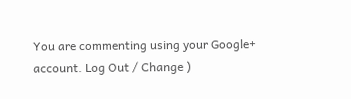You are commenting using your Google+ account. Log Out / Change )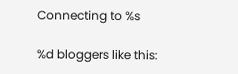Connecting to %s

%d bloggers like this: